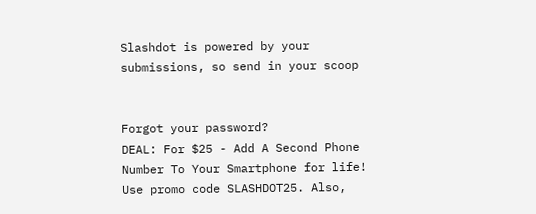Slashdot is powered by your submissions, so send in your scoop


Forgot your password?
DEAL: For $25 - Add A Second Phone Number To Your Smartphone for life! Use promo code SLASHDOT25. Also,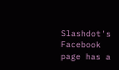Slashdot's Facebook page has a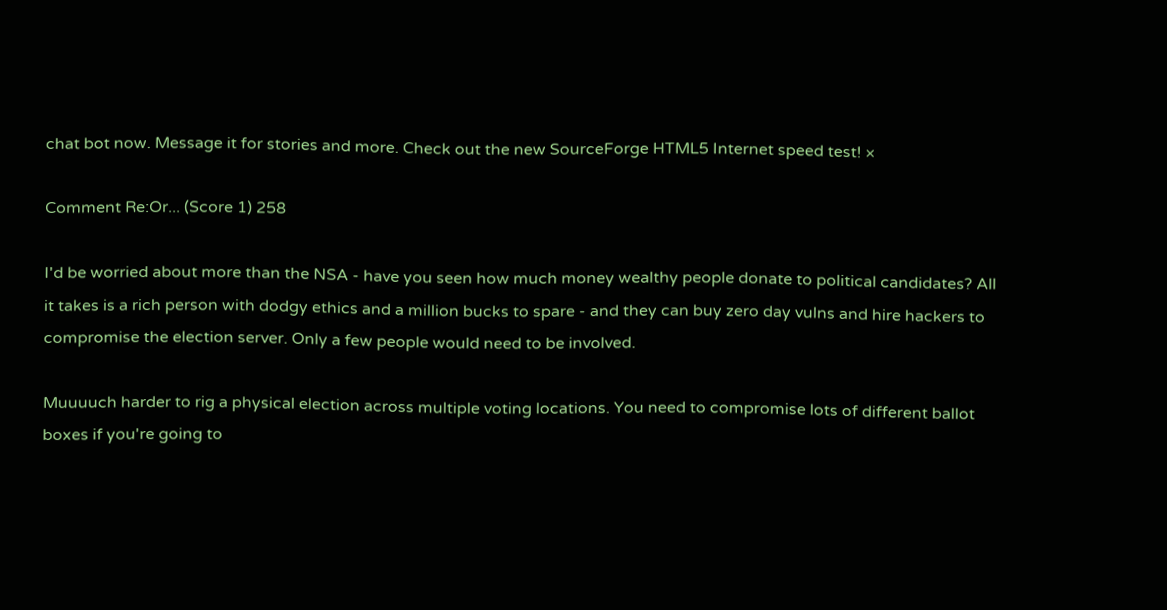chat bot now. Message it for stories and more. Check out the new SourceForge HTML5 Internet speed test! ×

Comment Re:Or... (Score 1) 258

I'd be worried about more than the NSA - have you seen how much money wealthy people donate to political candidates? All it takes is a rich person with dodgy ethics and a million bucks to spare - and they can buy zero day vulns and hire hackers to compromise the election server. Only a few people would need to be involved.

Muuuuch harder to rig a physical election across multiple voting locations. You need to compromise lots of different ballot boxes if you're going to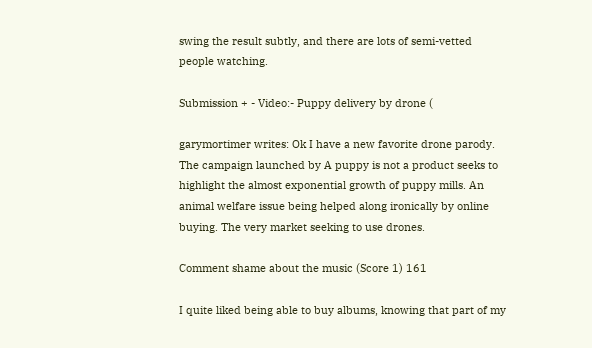swing the result subtly, and there are lots of semi-vetted people watching.

Submission + - Video:- Puppy delivery by drone (

garymortimer writes: Ok I have a new favorite drone parody. The campaign launched by A puppy is not a product seeks to highlight the almost exponential growth of puppy mills. An animal welfare issue being helped along ironically by online buying. The very market seeking to use drones.

Comment shame about the music (Score 1) 161

I quite liked being able to buy albums, knowing that part of my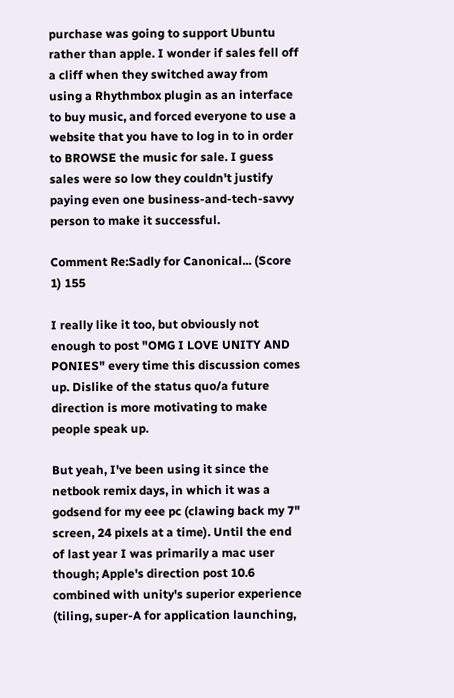purchase was going to support Ubuntu rather than apple. I wonder if sales fell off a cliff when they switched away from using a Rhythmbox plugin as an interface to buy music, and forced everyone to use a website that you have to log in to in order to BROWSE the music for sale. I guess sales were so low they couldn't justify paying even one business-and-tech-savvy person to make it successful.

Comment Re:Sadly for Canonical... (Score 1) 155

I really like it too, but obviously not enough to post "OMG I LOVE UNITY AND PONIES" every time this discussion comes up. Dislike of the status quo/a future direction is more motivating to make people speak up.

But yeah, I've been using it since the netbook remix days, in which it was a godsend for my eee pc (clawing back my 7" screen, 24 pixels at a time). Until the end of last year I was primarily a mac user though; Apple's direction post 10.6 combined with unity's superior experience (tiling, super-A for application launching,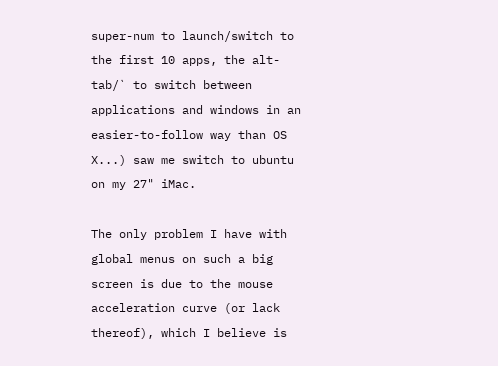super-num to launch/switch to the first 10 apps, the alt-tab/` to switch between applications and windows in an easier-to-follow way than OS X...) saw me switch to ubuntu on my 27" iMac.

The only problem I have with global menus on such a big screen is due to the mouse acceleration curve (or lack thereof), which I believe is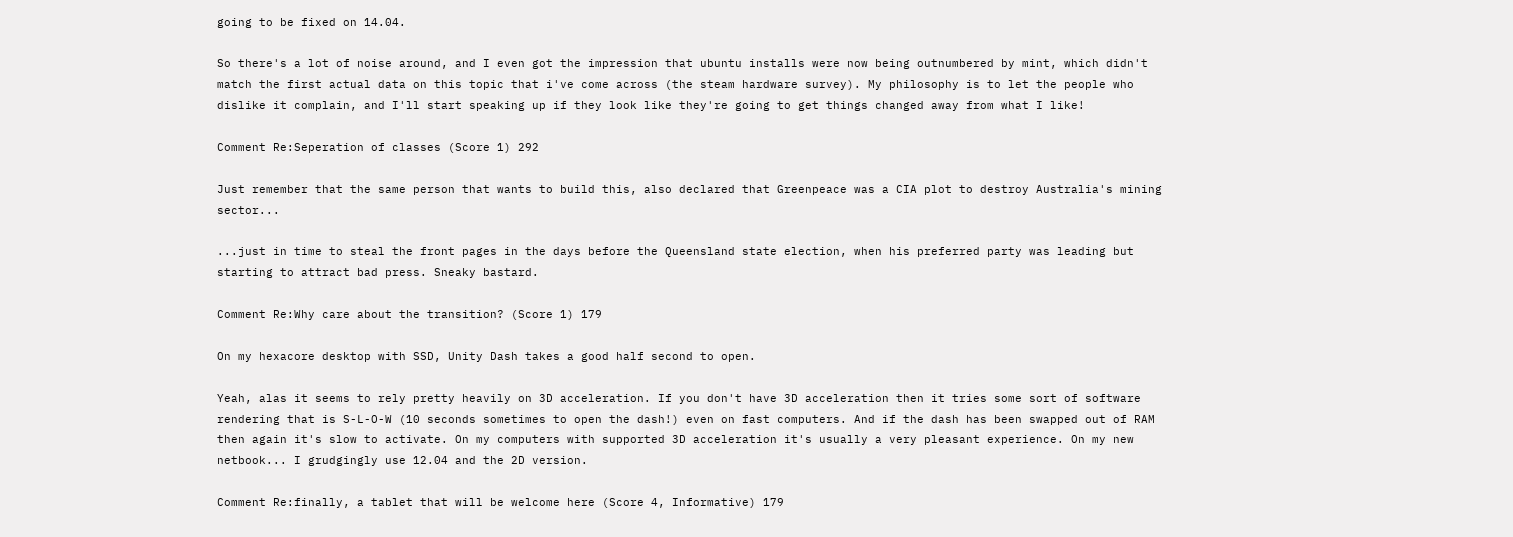going to be fixed on 14.04.

So there's a lot of noise around, and I even got the impression that ubuntu installs were now being outnumbered by mint, which didn't match the first actual data on this topic that i've come across (the steam hardware survey). My philosophy is to let the people who dislike it complain, and I'll start speaking up if they look like they're going to get things changed away from what I like!

Comment Re:Seperation of classes (Score 1) 292

Just remember that the same person that wants to build this, also declared that Greenpeace was a CIA plot to destroy Australia's mining sector...

...just in time to steal the front pages in the days before the Queensland state election, when his preferred party was leading but starting to attract bad press. Sneaky bastard.

Comment Re:Why care about the transition? (Score 1) 179

On my hexacore desktop with SSD, Unity Dash takes a good half second to open.

Yeah, alas it seems to rely pretty heavily on 3D acceleration. If you don't have 3D acceleration then it tries some sort of software rendering that is S-L-O-W (10 seconds sometimes to open the dash!) even on fast computers. And if the dash has been swapped out of RAM then again it's slow to activate. On my computers with supported 3D acceleration it's usually a very pleasant experience. On my new netbook... I grudgingly use 12.04 and the 2D version.

Comment Re:finally, a tablet that will be welcome here (Score 4, Informative) 179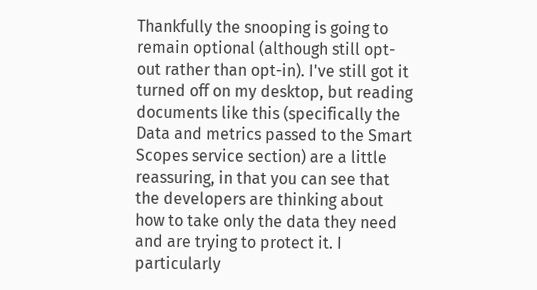Thankfully the snooping is going to remain optional (although still opt-out rather than opt-in). I've still got it turned off on my desktop, but reading documents like this (specifically the Data and metrics passed to the Smart Scopes service section) are a little reassuring, in that you can see that the developers are thinking about how to take only the data they need and are trying to protect it. I particularly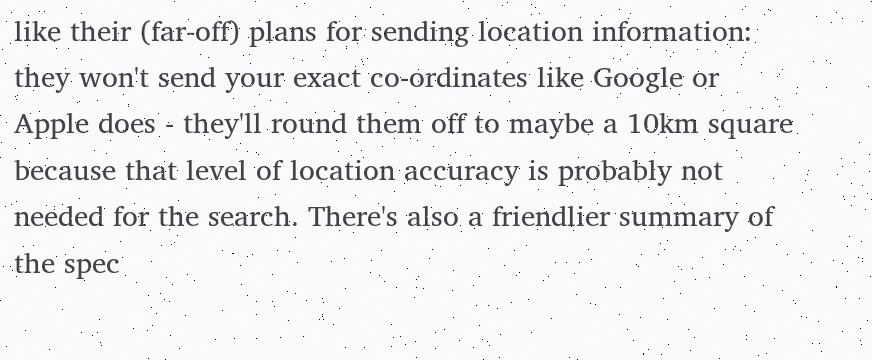like their (far-off) plans for sending location information: they won't send your exact co-ordinates like Google or Apple does - they'll round them off to maybe a 10km square because that level of location accuracy is probably not needed for the search. There's also a friendlier summary of the spec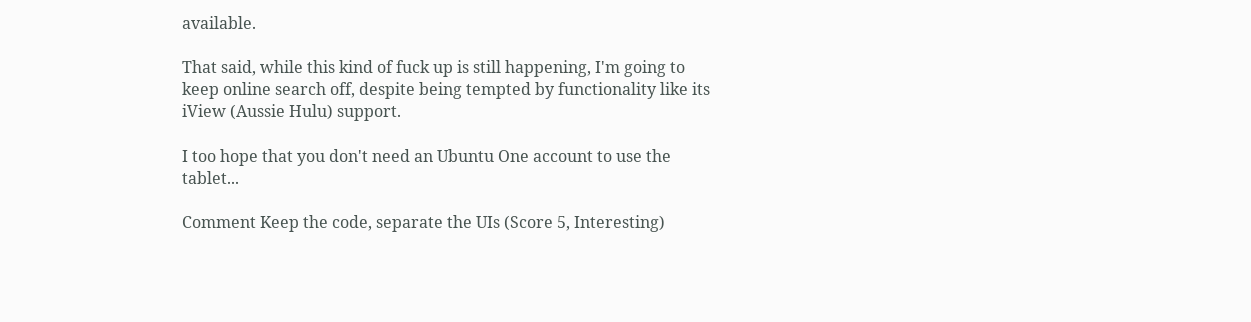available.

That said, while this kind of fuck up is still happening, I'm going to keep online search off, despite being tempted by functionality like its iView (Aussie Hulu) support.

I too hope that you don't need an Ubuntu One account to use the tablet...

Comment Keep the code, separate the UIs (Score 5, Interesting)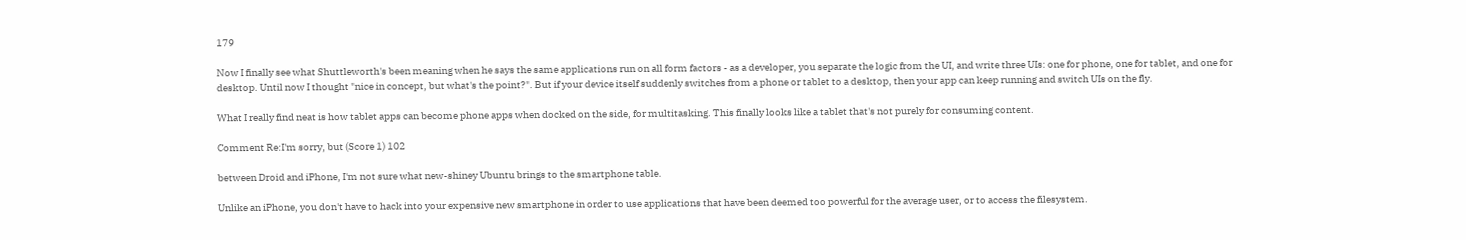179

Now I finally see what Shuttleworth's been meaning when he says the same applications run on all form factors - as a developer, you separate the logic from the UI, and write three UIs: one for phone, one for tablet, and one for desktop. Until now I thought "nice in concept, but what's the point?". But if your device itself suddenly switches from a phone or tablet to a desktop, then your app can keep running and switch UIs on the fly.

What I really find neat is how tablet apps can become phone apps when docked on the side, for multitasking. This finally looks like a tablet that's not purely for consuming content.

Comment Re:I'm sorry, but (Score 1) 102

between Droid and iPhone, I'm not sure what new-shiney Ubuntu brings to the smartphone table.

Unlike an iPhone, you don't have to hack into your expensive new smartphone in order to use applications that have been deemed too powerful for the average user, or to access the filesystem.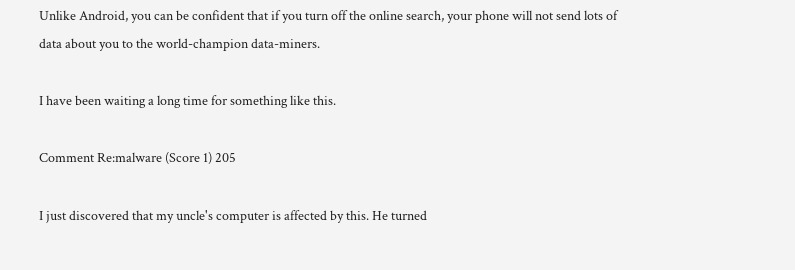Unlike Android, you can be confident that if you turn off the online search, your phone will not send lots of data about you to the world-champion data-miners.

I have been waiting a long time for something like this.

Comment Re:malware (Score 1) 205

I just discovered that my uncle's computer is affected by this. He turned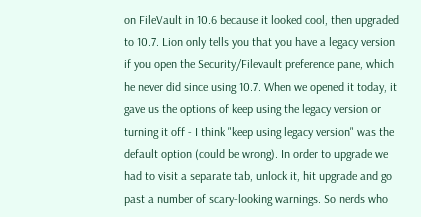on FileVault in 10.6 because it looked cool, then upgraded to 10.7. Lion only tells you that you have a legacy version if you open the Security/Filevault preference pane, which he never did since using 10.7. When we opened it today, it gave us the options of keep using the legacy version or turning it off - I think "keep using legacy version" was the default option (could be wrong). In order to upgrade we had to visit a separate tab, unlock it, hit upgrade and go past a number of scary-looking warnings. So nerds who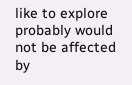like to explore probably would not be affected by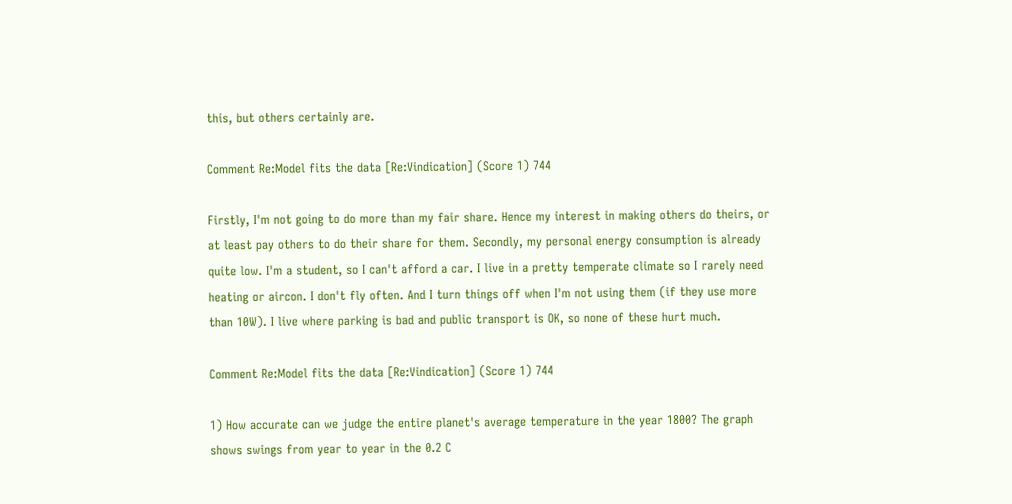this, but others certainly are.

Comment Re:Model fits the data [Re:Vindication] (Score 1) 744

Firstly, I'm not going to do more than my fair share. Hence my interest in making others do theirs, or at least pay others to do their share for them. Secondly, my personal energy consumption is already quite low. I'm a student, so I can't afford a car. I live in a pretty temperate climate so I rarely need heating or aircon. I don't fly often. And I turn things off when I'm not using them (if they use more than 10W). I live where parking is bad and public transport is OK, so none of these hurt much.

Comment Re:Model fits the data [Re:Vindication] (Score 1) 744

1) How accurate can we judge the entire planet's average temperature in the year 1800? The graph shows swings from year to year in the 0.2 C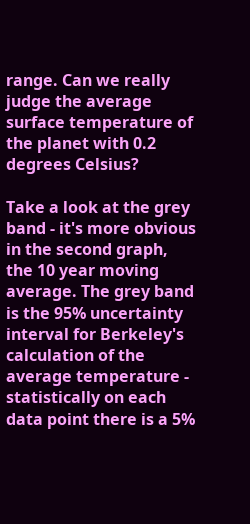range. Can we really judge the average surface temperature of the planet with 0.2 degrees Celsius?

Take a look at the grey band - it's more obvious in the second graph, the 10 year moving average. The grey band is the 95% uncertainty interval for Berkeley's calculation of the average temperature - statistically on each data point there is a 5%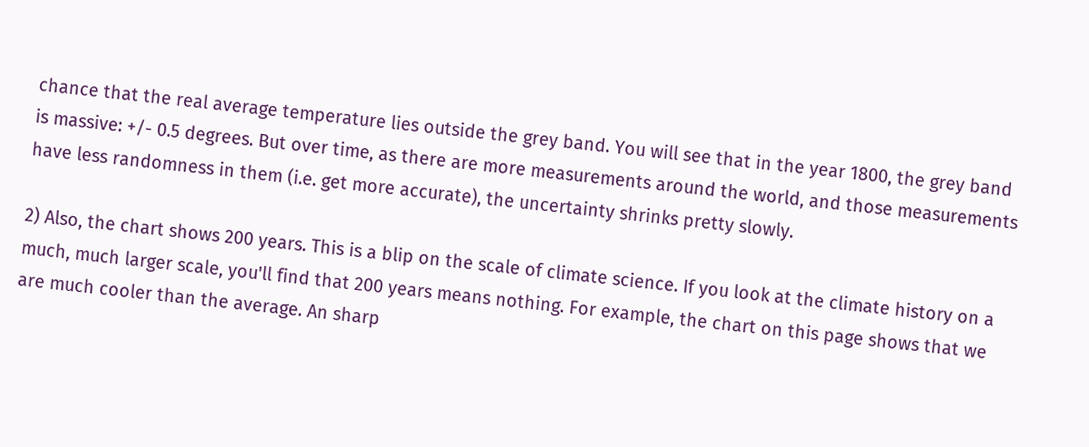chance that the real average temperature lies outside the grey band. You will see that in the year 1800, the grey band is massive: +/- 0.5 degrees. But over time, as there are more measurements around the world, and those measurements have less randomness in them (i.e. get more accurate), the uncertainty shrinks pretty slowly.

2) Also, the chart shows 200 years. This is a blip on the scale of climate science. If you look at the climate history on a much, much larger scale, you'll find that 200 years means nothing. For example, the chart on this page shows that we are much cooler than the average. An sharp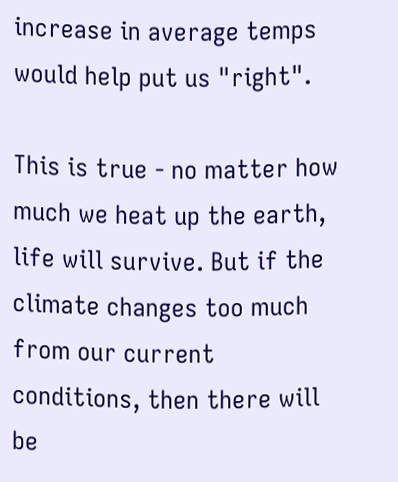increase in average temps would help put us "right".

This is true - no matter how much we heat up the earth, life will survive. But if the climate changes too much from our current conditions, then there will be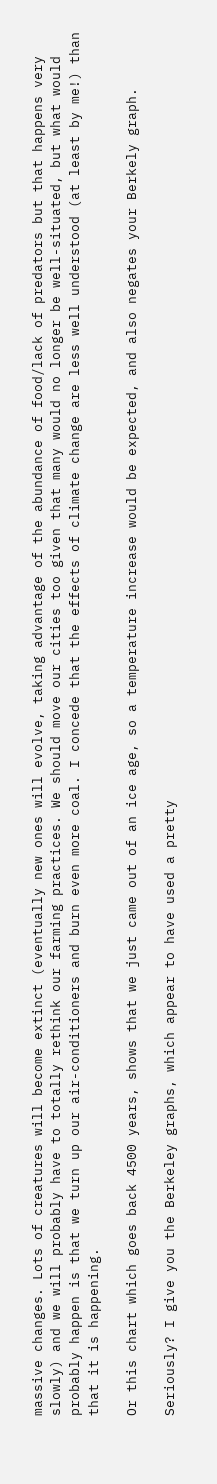massive changes. Lots of creatures will become extinct (eventually new ones will evolve, taking advantage of the abundance of food/lack of predators but that happens very slowly) and we will probably have to totally rethink our farming practices. We should move our cities too given that many would no longer be well-situated, but what would probably happen is that we turn up our air-conditioners and burn even more coal. I concede that the effects of climate change are less well understood (at least by me!) than that it is happening.

Or this chart which goes back 4500 years, shows that we just came out of an ice age, so a temperature increase would be expected, and also negates your Berkely graph.

Seriously? I give you the Berkeley graphs, which appear to have used a pretty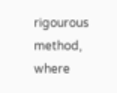rigourous method, where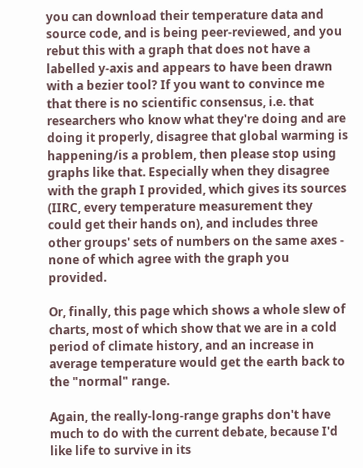you can download their temperature data and source code, and is being peer-reviewed, and you rebut this with a graph that does not have a labelled y-axis and appears to have been drawn with a bezier tool? If you want to convince me that there is no scientific consensus, i.e. that researchers who know what they're doing and are doing it properly, disagree that global warming is happening/is a problem, then please stop using graphs like that. Especially when they disagree with the graph I provided, which gives its sources (IIRC, every temperature measurement they could get their hands on), and includes three other groups' sets of numbers on the same axes - none of which agree with the graph you provided.

Or, finally, this page which shows a whole slew of charts, most of which show that we are in a cold period of climate history, and an increase in average temperature would get the earth back to the "normal" range.

Again, the really-long-range graphs don't have much to do with the current debate, because I'd like life to survive in its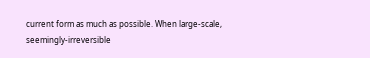current form as much as possible. When large-scale, seemingly-irreversible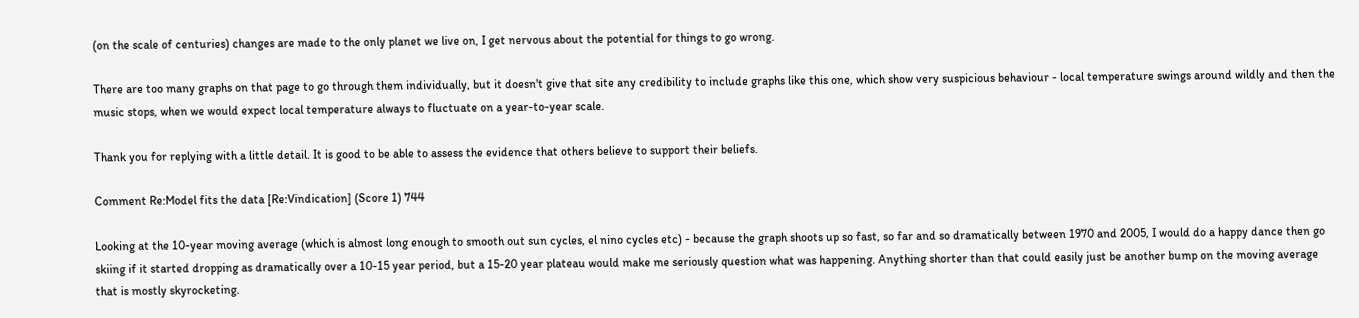(on the scale of centuries) changes are made to the only planet we live on, I get nervous about the potential for things to go wrong.

There are too many graphs on that page to go through them individually, but it doesn't give that site any credibility to include graphs like this one, which show very suspicious behaviour - local temperature swings around wildly and then the music stops, when we would expect local temperature always to fluctuate on a year-to-year scale.

Thank you for replying with a little detail. It is good to be able to assess the evidence that others believe to support their beliefs.

Comment Re:Model fits the data [Re:Vindication] (Score 1) 744

Looking at the 10-year moving average (which is almost long enough to smooth out sun cycles, el nino cycles etc) - because the graph shoots up so fast, so far and so dramatically between 1970 and 2005, I would do a happy dance then go skiing if it started dropping as dramatically over a 10-15 year period, but a 15-20 year plateau would make me seriously question what was happening. Anything shorter than that could easily just be another bump on the moving average that is mostly skyrocketing.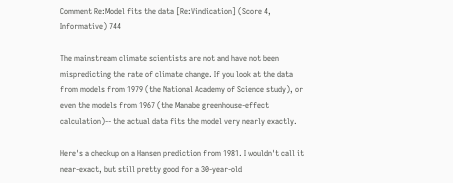Comment Re:Model fits the data [Re:Vindication] (Score 4, Informative) 744

The mainstream climate scientists are not and have not been mispredicting the rate of climate change. If you look at the data from models from 1979 (the National Academy of Science study), or even the models from 1967 (the Manabe greenhouse-effect calculation)-- the actual data fits the model very nearly exactly.

Here's a checkup on a Hansen prediction from 1981. I wouldn't call it near-exact, but still pretty good for a 30-year-old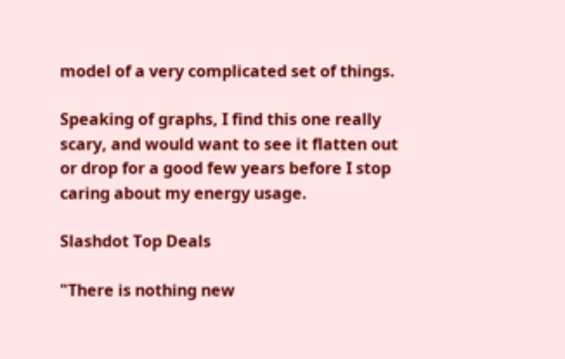model of a very complicated set of things.

Speaking of graphs, I find this one really scary, and would want to see it flatten out or drop for a good few years before I stop caring about my energy usage.

Slashdot Top Deals

"There is nothing new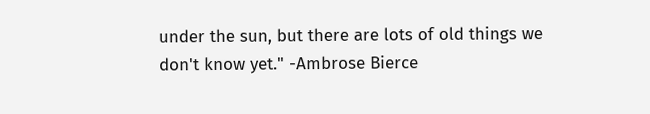under the sun, but there are lots of old things we don't know yet." -Ambrose Bierce